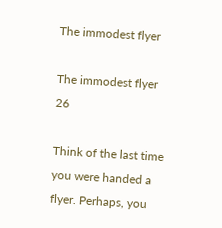The immodest flyer

The immodest flyer 26

Think of the last time you were handed a flyer. Perhaps, you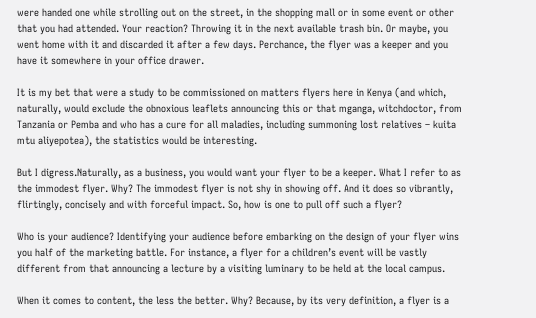were handed one while strolling out on the street, in the shopping mall or in some event or other that you had attended. Your reaction? Throwing it in the next available trash bin. Or maybe, you went home with it and discarded it after a few days. Perchance, the flyer was a keeper and you have it somewhere in your office drawer.

It is my bet that were a study to be commissioned on matters flyers here in Kenya (and which, naturally, would exclude the obnoxious leaflets announcing this or that mganga, witchdoctor, from Tanzania or Pemba and who has a cure for all maladies, including summoning lost relatives – kuita mtu aliyepotea), the statistics would be interesting.

But I digress.Naturally, as a business, you would want your flyer to be a keeper. What I refer to as the immodest flyer. Why? The immodest flyer is not shy in showing off. And it does so vibrantly, flirtingly, concisely and with forceful impact. So, how is one to pull off such a flyer?

Who is your audience? Identifying your audience before embarking on the design of your flyer wins you half of the marketing battle. For instance, a flyer for a children’s event will be vastly different from that announcing a lecture by a visiting luminary to be held at the local campus.

When it comes to content, the less the better. Why? Because, by its very definition, a flyer is a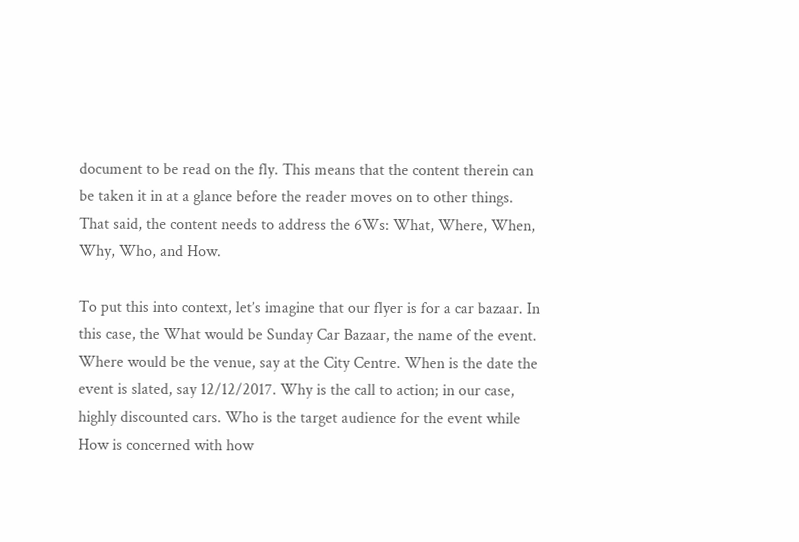document to be read on the fly. This means that the content therein can be taken it in at a glance before the reader moves on to other things. That said, the content needs to address the 6Ws: What, Where, When, Why, Who, and How.

To put this into context, let’s imagine that our flyer is for a car bazaar. In this case, the What would be Sunday Car Bazaar, the name of the event. Where would be the venue, say at the City Centre. When is the date the event is slated, say 12/12/2017. Why is the call to action; in our case, highly discounted cars. Who is the target audience for the event while How is concerned with how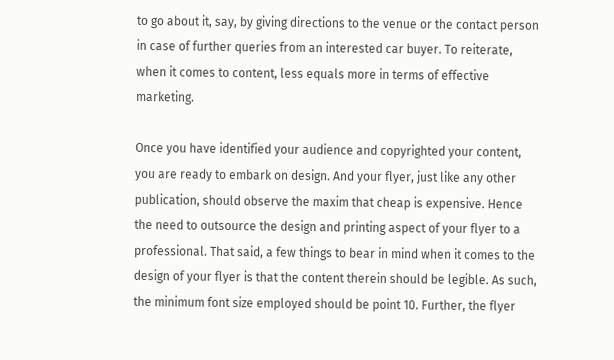to go about it, say, by giving directions to the venue or the contact person in case of further queries from an interested car buyer. To reiterate, when it comes to content, less equals more in terms of effective marketing.

Once you have identified your audience and copyrighted your content, you are ready to embark on design. And your flyer, just like any other publication, should observe the maxim that cheap is expensive. Hence the need to outsource the design and printing aspect of your flyer to a professional. That said, a few things to bear in mind when it comes to the design of your flyer is that the content therein should be legible. As such, the minimum font size employed should be point 10. Further, the flyer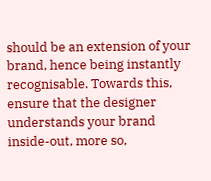should be an extension of your brand, hence being instantly recognisable. Towards this, ensure that the designer understands your brand inside-out, more so,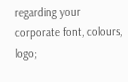regarding your corporate font, colours, logo;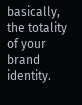basically, the totality of your brand identity.